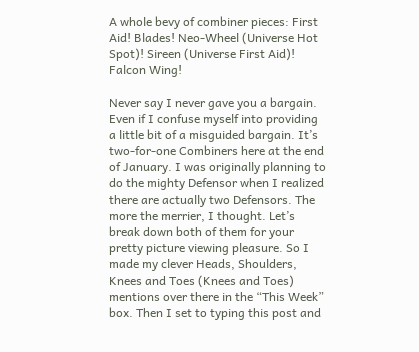A whole bevy of combiner pieces: First Aid! Blades! Neo-Wheel (Universe Hot Spot)! Sireen (Universe First Aid)! Falcon Wing!

Never say I never gave you a bargain. Even if I confuse myself into providing a little bit of a misguided bargain. It’s two-for-one Combiners here at the end of January. I was originally planning to do the mighty Defensor when I realized there are actually two Defensors. The more the merrier, I thought. Let’s break down both of them for your pretty picture viewing pleasure. So I made my clever Heads, Shoulders, Knees and Toes (Knees and Toes) mentions over there in the “This Week” box. Then I set to typing this post and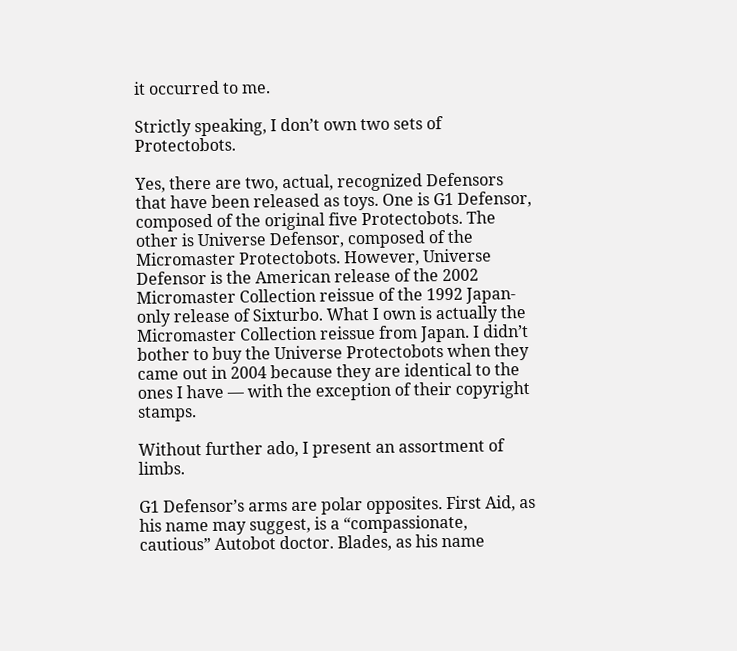it occurred to me.

Strictly speaking, I don’t own two sets of Protectobots.

Yes, there are two, actual, recognized Defensors that have been released as toys. One is G1 Defensor, composed of the original five Protectobots. The other is Universe Defensor, composed of the Micromaster Protectobots. However, Universe Defensor is the American release of the 2002 Micromaster Collection reissue of the 1992 Japan-only release of Sixturbo. What I own is actually the Micromaster Collection reissue from Japan. I didn’t bother to buy the Universe Protectobots when they came out in 2004 because they are identical to the ones I have — with the exception of their copyright stamps.

Without further ado, I present an assortment of limbs.

G1 Defensor’s arms are polar opposites. First Aid, as his name may suggest, is a “compassionate, cautious” Autobot doctor. Blades, as his name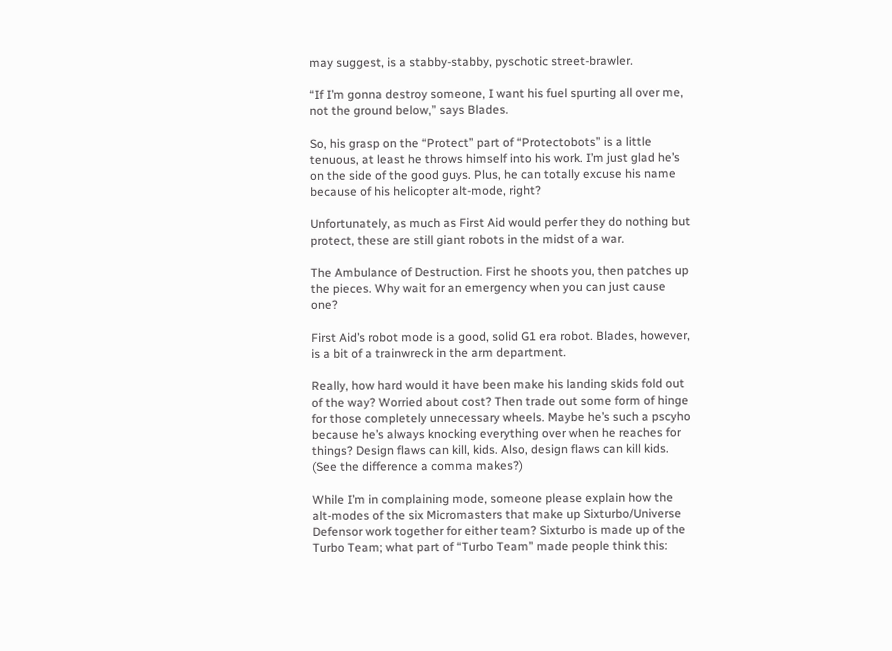may suggest, is a stabby-stabby, pyschotic street-brawler.

“If I’m gonna destroy someone, I want his fuel spurting all over me, not the ground below,” says Blades.

So, his grasp on the “Protect” part of “Protectobots” is a little tenuous, at least he throws himself into his work. I’m just glad he’s on the side of the good guys. Plus, he can totally excuse his name because of his helicopter alt-mode, right?

Unfortunately, as much as First Aid would perfer they do nothing but protect, these are still giant robots in the midst of a war.

The Ambulance of Destruction. First he shoots you, then patches up the pieces. Why wait for an emergency when you can just cause one?

First Aid’s robot mode is a good, solid G1 era robot. Blades, however, is a bit of a trainwreck in the arm department.

Really, how hard would it have been make his landing skids fold out of the way? Worried about cost? Then trade out some form of hinge for those completely unnecessary wheels. Maybe he’s such a pscyho because he’s always knocking everything over when he reaches for things? Design flaws can kill, kids. Also, design flaws can kill kids. (See the difference a comma makes?)

While I’m in complaining mode, someone please explain how the alt-modes of the six Micromasters that make up Sixturbo/Universe Defensor work together for either team? Sixturbo is made up of the Turbo Team; what part of “Turbo Team” made people think this: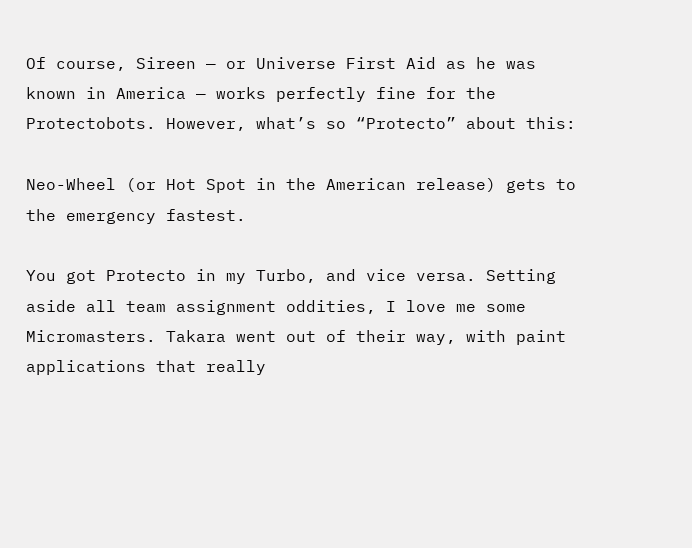Of course, Sireen — or Universe First Aid as he was known in America — works perfectly fine for the Protectobots. However, what’s so “Protecto” about this:

Neo-Wheel (or Hot Spot in the American release) gets to the emergency fastest.

You got Protecto in my Turbo, and vice versa. Setting aside all team assignment oddities, I love me some Micromasters. Takara went out of their way, with paint applications that really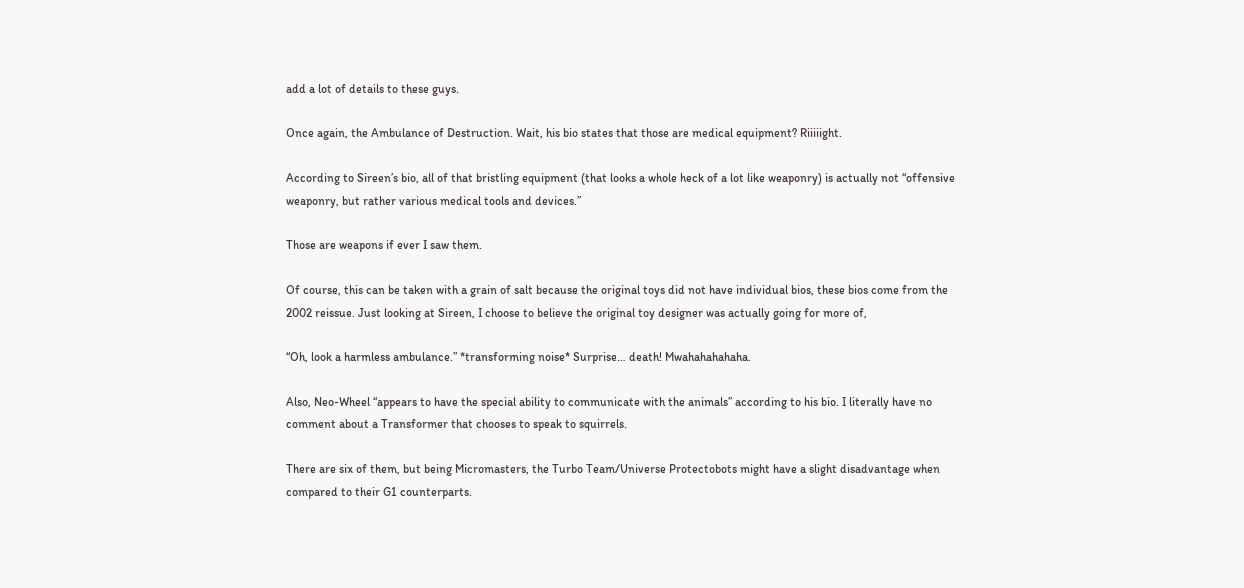add a lot of details to these guys.

Once again, the Ambulance of Destruction. Wait, his bio states that those are medical equipment? Riiiiight.

According to Sireen’s bio, all of that bristling equipment (that looks a whole heck of a lot like weaponry) is actually not “offensive weaponry, but rather various medical tools and devices.”

Those are weapons if ever I saw them.

Of course, this can be taken with a grain of salt because the original toys did not have individual bios, these bios come from the 2002 reissue. Just looking at Sireen, I choose to believe the original toy designer was actually going for more of,

“Oh, look a harmless ambulance.” *transforming noise* Surprise… death! Mwahahahahaha.

Also, Neo-Wheel “appears to have the special ability to communicate with the animals” according to his bio. I literally have no comment about a Transformer that chooses to speak to squirrels.

There are six of them, but being Micromasters, the Turbo Team/Universe Protectobots might have a slight disadvantage when compared to their G1 counterparts.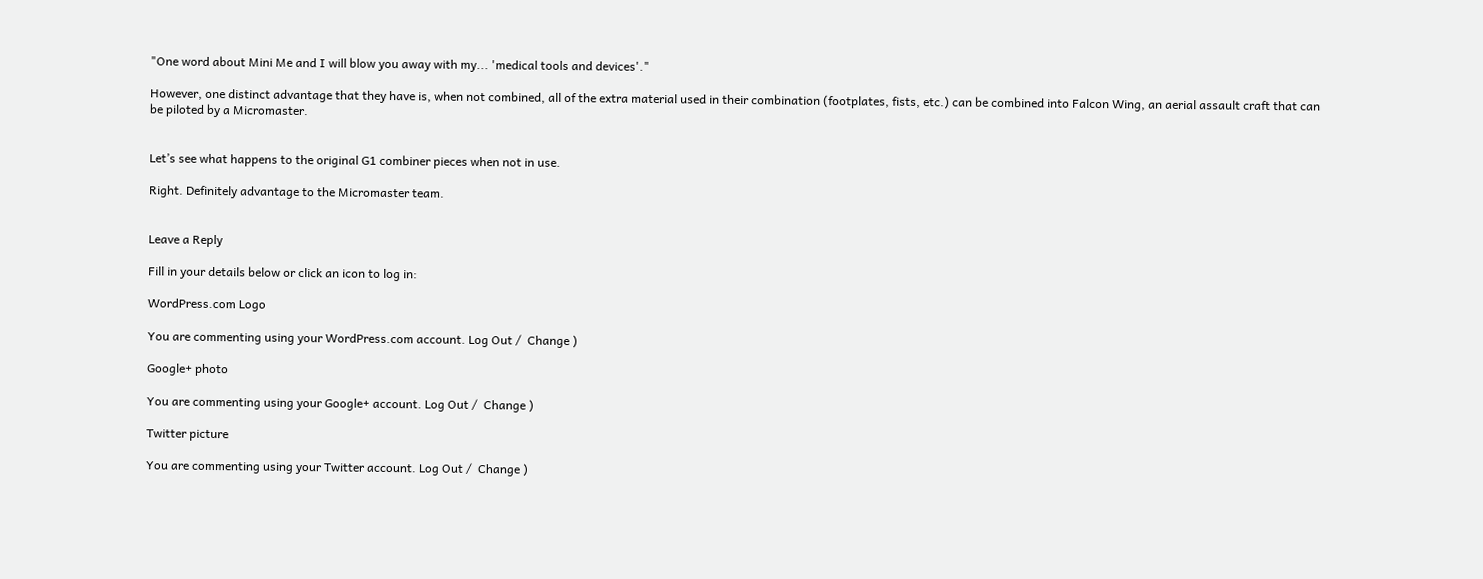"One word about Mini Me and I will blow you away with my... 'medical tools and devices'."

However, one distinct advantage that they have is, when not combined, all of the extra material used in their combination (footplates, fists, etc.) can be combined into Falcon Wing, an aerial assault craft that can be piloted by a Micromaster.


Let’s see what happens to the original G1 combiner pieces when not in use.

Right. Definitely advantage to the Micromaster team.


Leave a Reply

Fill in your details below or click an icon to log in:

WordPress.com Logo

You are commenting using your WordPress.com account. Log Out /  Change )

Google+ photo

You are commenting using your Google+ account. Log Out /  Change )

Twitter picture

You are commenting using your Twitter account. Log Out /  Change )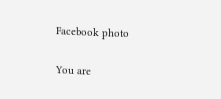Facebook photo

You are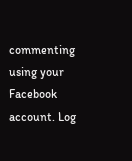commenting using your Facebook account. Log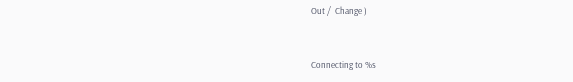Out /  Change )


Connecting to %s